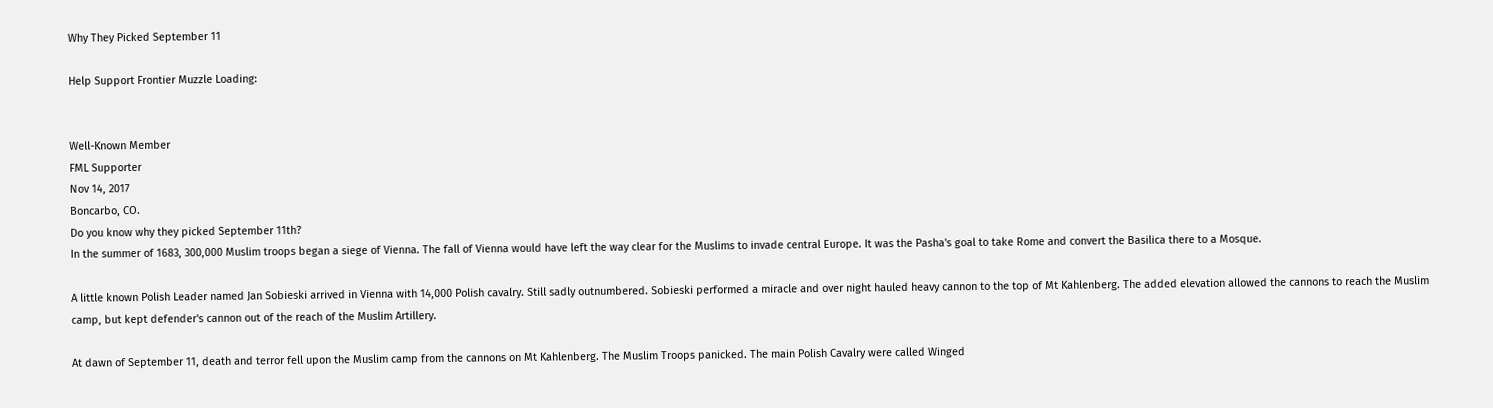Why They Picked September 11

Help Support Frontier Muzzle Loading:


Well-Known Member
FML Supporter
Nov 14, 2017
Boncarbo, CO.
Do you know why they picked September 11th?
In the summer of 1683, 300,000 Muslim troops began a siege of Vienna. The fall of Vienna would have left the way clear for the Muslims to invade central Europe. It was the Pasha's goal to take Rome and convert the Basilica there to a Mosque.

A little known Polish Leader named Jan Sobieski arrived in Vienna with 14,000 Polish cavalry. Still sadly outnumbered. Sobieski performed a miracle and over night hauled heavy cannon to the top of Mt Kahlenberg. The added elevation allowed the cannons to reach the Muslim camp, but kept defender's cannon out of the reach of the Muslim Artillery.

At dawn of September 11, death and terror fell upon the Muslim camp from the cannons on Mt Kahlenberg. The Muslim Troops panicked. The main Polish Cavalry were called Winged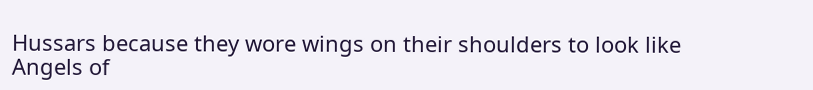Hussars because they wore wings on their shoulders to look like Angels of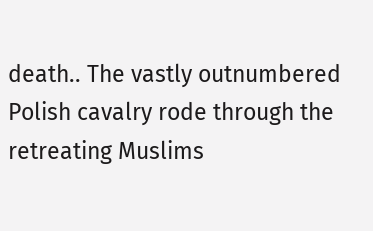death.. The vastly outnumbered Polish cavalry rode through the retreating Muslims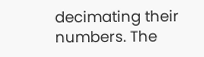decimating their numbers. The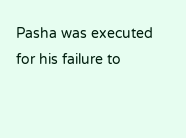Pasha was executed for his failure to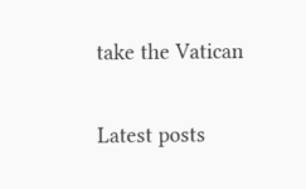take the Vatican

Latest posts